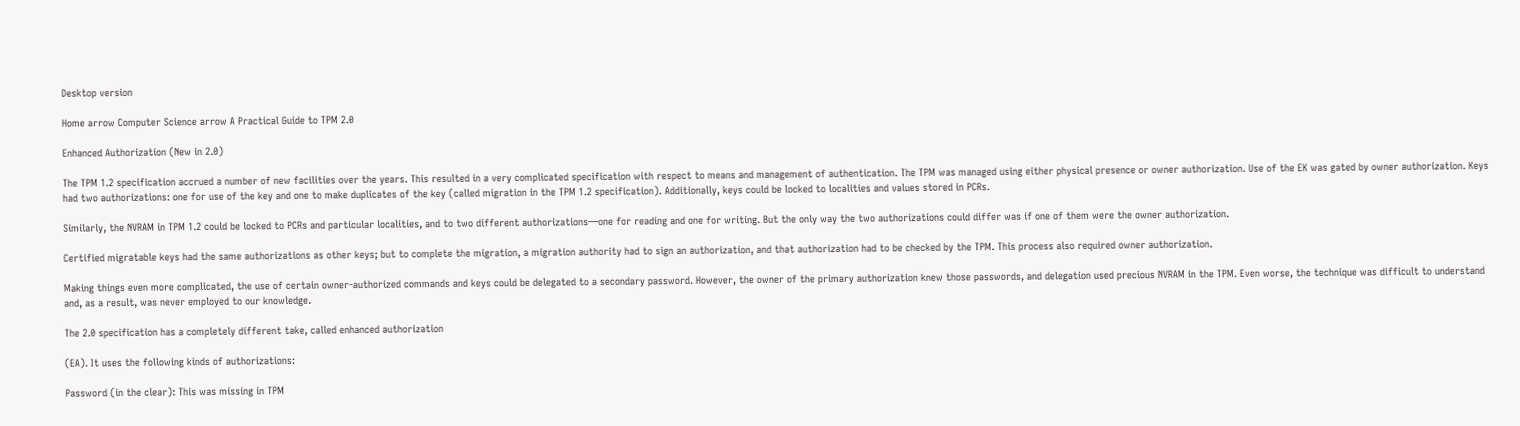Desktop version

Home arrow Computer Science arrow A Practical Guide to TPM 2.0

Enhanced Authorization (New in 2.0)

The TPM 1.2 specification accrued a number of new facilities over the years. This resulted in a very complicated specification with respect to means and management of authentication. The TPM was managed using either physical presence or owner authorization. Use of the EK was gated by owner authorization. Keys had two authorizations: one for use of the key and one to make duplicates of the key (called migration in the TPM 1.2 specification). Additionally, keys could be locked to localities and values stored in PCRs.

Similarly, the NVRAM in TPM 1.2 could be locked to PCRs and particular localities, and to two different authorizations—one for reading and one for writing. But the only way the two authorizations could differ was if one of them were the owner authorization.

Certified migratable keys had the same authorizations as other keys; but to complete the migration, a migration authority had to sign an authorization, and that authorization had to be checked by the TPM. This process also required owner authorization.

Making things even more complicated, the use of certain owner-authorized commands and keys could be delegated to a secondary password. However, the owner of the primary authorization knew those passwords, and delegation used precious NVRAM in the TPM. Even worse, the technique was difficult to understand and, as a result, was never employed to our knowledge.

The 2.0 specification has a completely different take, called enhanced authorization

(EA). It uses the following kinds of authorizations:

Password (in the clear): This was missing in TPM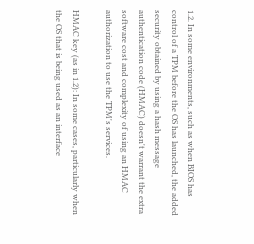1.2. In some environments, such as when BIOS has control of a TPM before the OS has launched, the added security obtained by using a hash message authentication code (HMAC) doesn't warrant the extra software cost and complexity of using an HMAC authorization to use the TPM's services.

HMAC key (as in 1.2): In some cases, particularly when the OS that is being used as an interface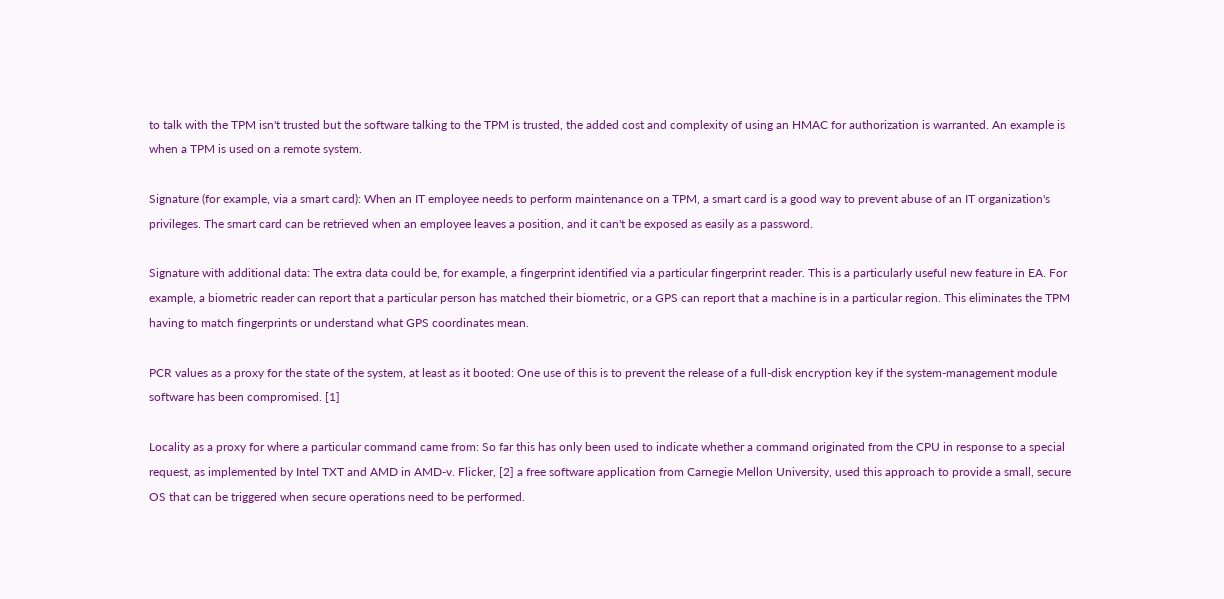to talk with the TPM isn't trusted but the software talking to the TPM is trusted, the added cost and complexity of using an HMAC for authorization is warranted. An example is when a TPM is used on a remote system.

Signature (for example, via a smart card): When an IT employee needs to perform maintenance on a TPM, a smart card is a good way to prevent abuse of an IT organization's privileges. The smart card can be retrieved when an employee leaves a position, and it can't be exposed as easily as a password.

Signature with additional data: The extra data could be, for example, a fingerprint identified via a particular fingerprint reader. This is a particularly useful new feature in EA. For example, a biometric reader can report that a particular person has matched their biometric, or a GPS can report that a machine is in a particular region. This eliminates the TPM having to match fingerprints or understand what GPS coordinates mean.

PCR values as a proxy for the state of the system, at least as it booted: One use of this is to prevent the release of a full-disk encryption key if the system-management module software has been compromised. [1]

Locality as a proxy for where a particular command came from: So far this has only been used to indicate whether a command originated from the CPU in response to a special request, as implemented by Intel TXT and AMD in AMD-v. Flicker, [2] a free software application from Carnegie Mellon University, used this approach to provide a small, secure OS that can be triggered when secure operations need to be performed.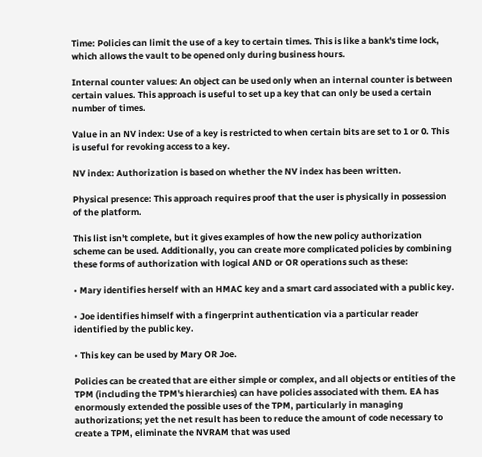Time: Policies can limit the use of a key to certain times. This is like a bank's time lock, which allows the vault to be opened only during business hours.

Internal counter values: An object can be used only when an internal counter is between certain values. This approach is useful to set up a key that can only be used a certain number of times.

Value in an NV index: Use of a key is restricted to when certain bits are set to 1 or 0. This is useful for revoking access to a key.

NV index: Authorization is based on whether the NV index has been written.

Physical presence: This approach requires proof that the user is physically in possession of the platform.

This list isn't complete, but it gives examples of how the new policy authorization scheme can be used. Additionally, you can create more complicated policies by combining these forms of authorization with logical AND or OR operations such as these:

• Mary identifies herself with an HMAC key and a smart card associated with a public key.

• Joe identifies himself with a fingerprint authentication via a particular reader identified by the public key.

• This key can be used by Mary OR Joe.

Policies can be created that are either simple or complex, and all objects or entities of the TPM (including the TPM's hierarchies) can have policies associated with them. EA has enormously extended the possible uses of the TPM, particularly in managing authorizations; yet the net result has been to reduce the amount of code necessary to create a TPM, eliminate the NVRAM that was used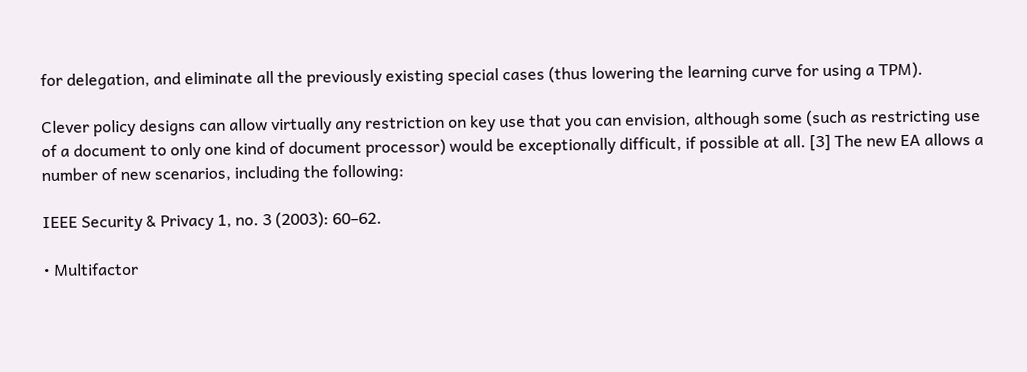for delegation, and eliminate all the previously existing special cases (thus lowering the learning curve for using a TPM).

Clever policy designs can allow virtually any restriction on key use that you can envision, although some (such as restricting use of a document to only one kind of document processor) would be exceptionally difficult, if possible at all. [3] The new EA allows a number of new scenarios, including the following:

IEEE Security & Privacy 1, no. 3 (2003): 60–62.

• Multifactor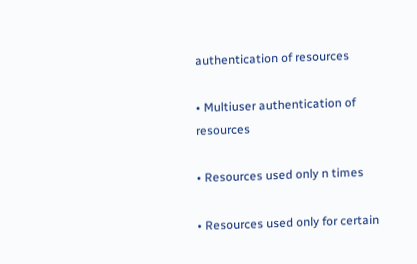authentication of resources

• Multiuser authentication of resources

• Resources used only n times

• Resources used only for certain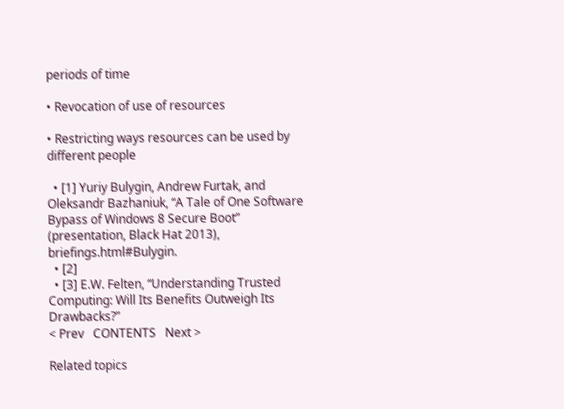periods of time

• Revocation of use of resources

• Restricting ways resources can be used by different people

  • [1] Yuriy Bulygin, Andrew Furtak, and Oleksandr Bazhaniuk, “A Tale of One Software Bypass of Windows 8 Secure Boot” (presentation, Black Hat 2013), briefings.html#Bulygin.
  • [2]
  • [3] E.W. Felten, “Understanding Trusted Computing: Will Its Benefits Outweigh Its Drawbacks?”
< Prev   CONTENTS   Next >

Related topics